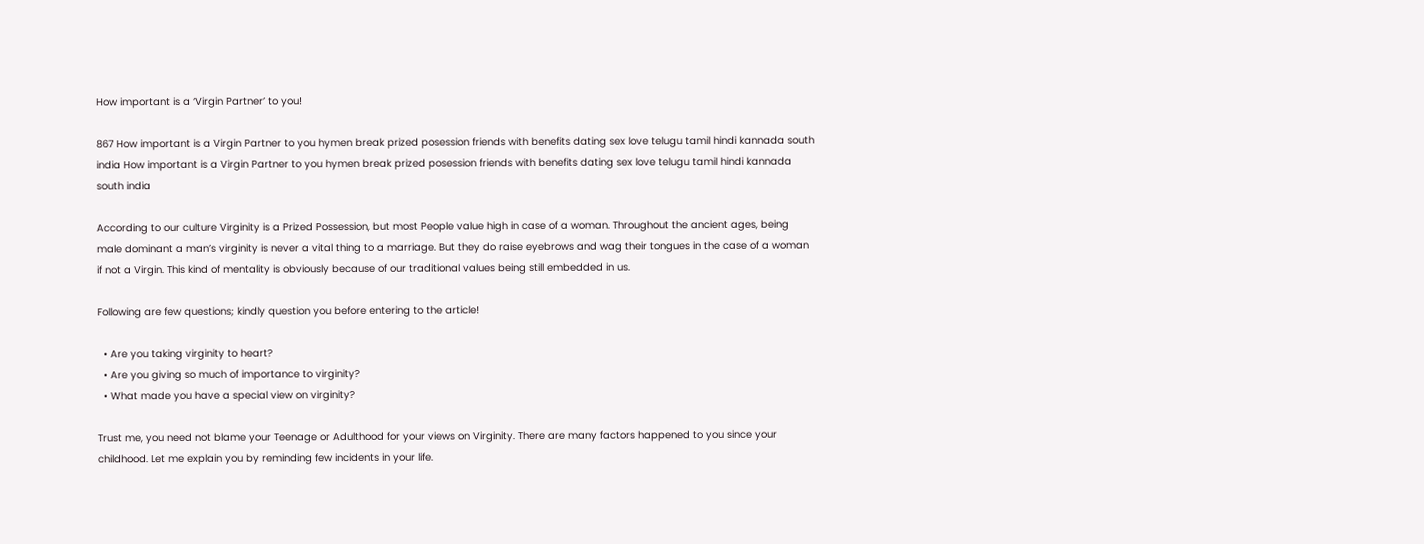How important is a ‘Virgin Partner’ to you!

867 How important is a Virgin Partner to you hymen break prized posession friends with benefits dating sex love telugu tamil hindi kannada south india How important is a Virgin Partner to you hymen break prized posession friends with benefits dating sex love telugu tamil hindi kannada south india

According to our culture Virginity is a Prized Possession, but most People value high in case of a woman. Throughout the ancient ages, being male dominant a man’s virginity is never a vital thing to a marriage. But they do raise eyebrows and wag their tongues in the case of a woman if not a Virgin. This kind of mentality is obviously because of our traditional values being still embedded in us.

Following are few questions; kindly question you before entering to the article!

  • Are you taking virginity to heart?
  • Are you giving so much of importance to virginity?
  • What made you have a special view on virginity?

Trust me, you need not blame your Teenage or Adulthood for your views on Virginity. There are many factors happened to you since your childhood. Let me explain you by reminding few incidents in your life.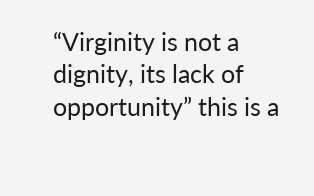“Virginity is not a dignity, its lack of opportunity” this is a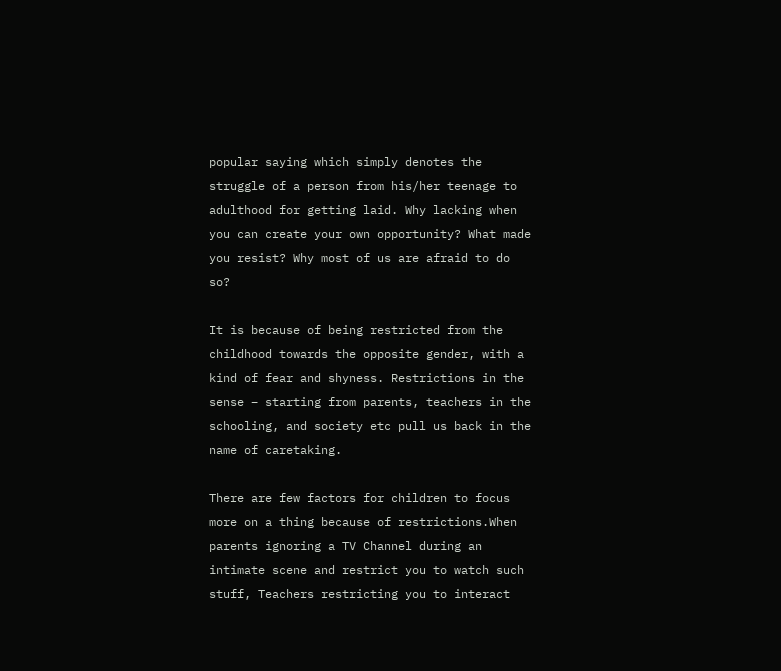popular saying which simply denotes the struggle of a person from his/her teenage to adulthood for getting laid. Why lacking when you can create your own opportunity? What made you resist? Why most of us are afraid to do so?

It is because of being restricted from the childhood towards the opposite gender, with a kind of fear and shyness. Restrictions in the sense – starting from parents, teachers in the schooling, and society etc pull us back in the name of caretaking.

There are few factors for children to focus more on a thing because of restrictions.When parents ignoring a TV Channel during an intimate scene and restrict you to watch such stuff, Teachers restricting you to interact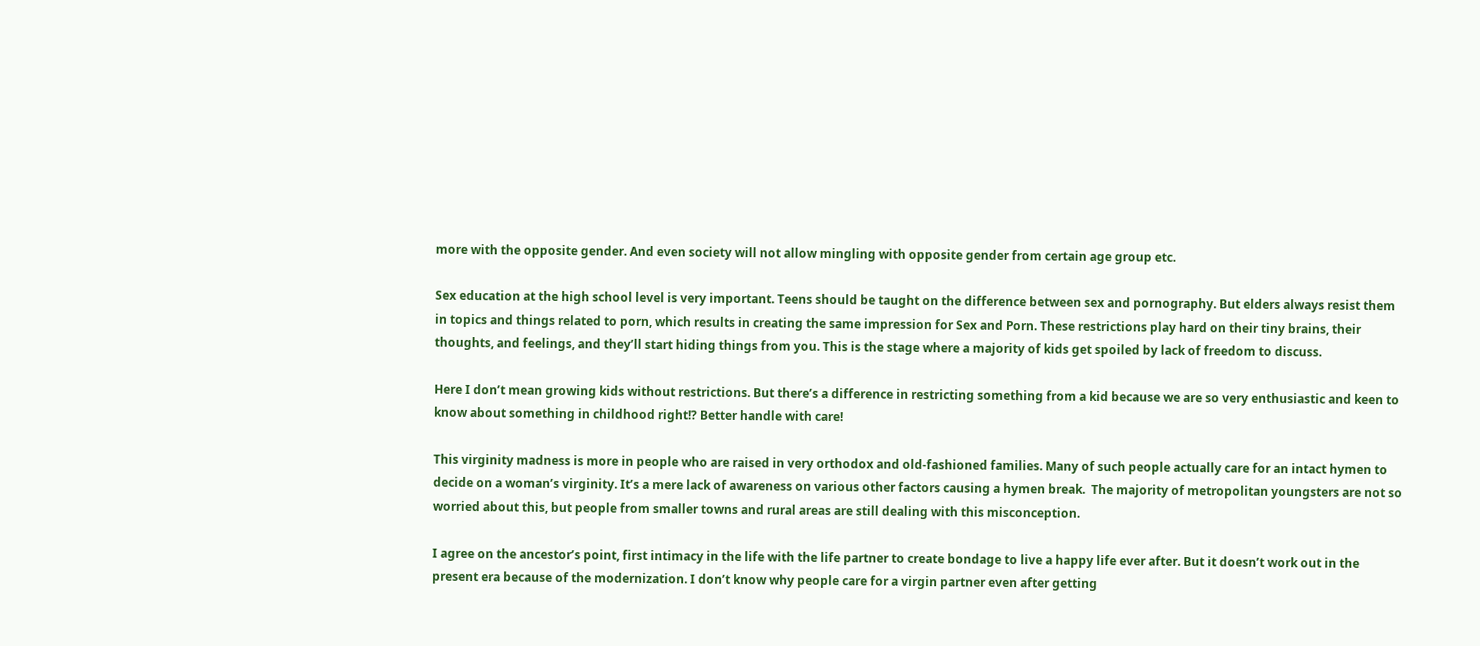more with the opposite gender. And even society will not allow mingling with opposite gender from certain age group etc.

Sex education at the high school level is very important. Teens should be taught on the difference between sex and pornography. But elders always resist them in topics and things related to porn, which results in creating the same impression for Sex and Porn. These restrictions play hard on their tiny brains, their thoughts, and feelings, and they’ll start hiding things from you. This is the stage where a majority of kids get spoiled by lack of freedom to discuss.

Here I don’t mean growing kids without restrictions. But there’s a difference in restricting something from a kid because we are so very enthusiastic and keen to know about something in childhood right!? Better handle with care!

This virginity madness is more in people who are raised in very orthodox and old-fashioned families. Many of such people actually care for an intact hymen to decide on a woman’s virginity. It’s a mere lack of awareness on various other factors causing a hymen break.  The majority of metropolitan youngsters are not so worried about this, but people from smaller towns and rural areas are still dealing with this misconception.

I agree on the ancestor’s point, first intimacy in the life with the life partner to create bondage to live a happy life ever after. But it doesn’t work out in the present era because of the modernization. I don’t know why people care for a virgin partner even after getting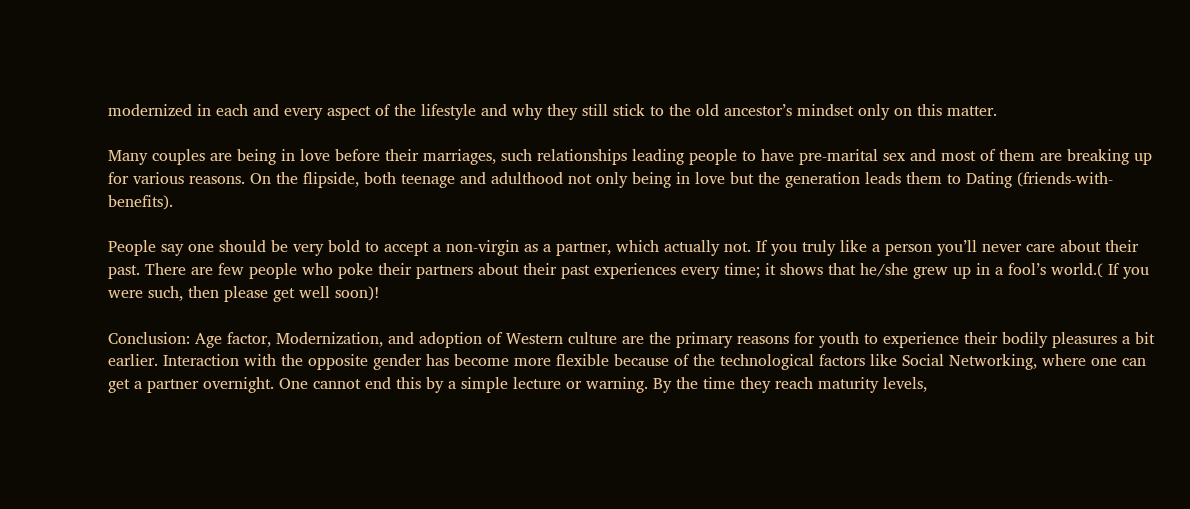modernized in each and every aspect of the lifestyle and why they still stick to the old ancestor’s mindset only on this matter.

Many couples are being in love before their marriages, such relationships leading people to have pre-marital sex and most of them are breaking up for various reasons. On the flipside, both teenage and adulthood not only being in love but the generation leads them to Dating (friends-with-benefits).

People say one should be very bold to accept a non-virgin as a partner, which actually not. If you truly like a person you’ll never care about their past. There are few people who poke their partners about their past experiences every time; it shows that he/she grew up in a fool’s world.( If you were such, then please get well soon)!

Conclusion: Age factor, Modernization, and adoption of Western culture are the primary reasons for youth to experience their bodily pleasures a bit earlier. Interaction with the opposite gender has become more flexible because of the technological factors like Social Networking, where one can get a partner overnight. One cannot end this by a simple lecture or warning. By the time they reach maturity levels,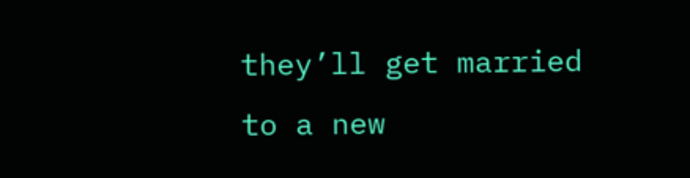they’ll get married to a new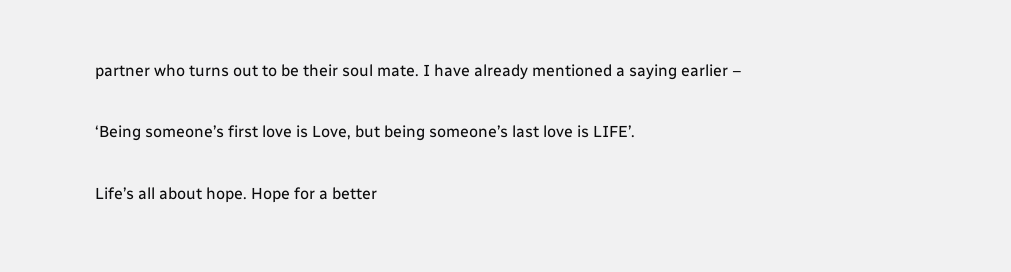partner who turns out to be their soul mate. I have already mentioned a saying earlier –

‘Being someone’s first love is Love, but being someone’s last love is LIFE’.

Life’s all about hope. Hope for a better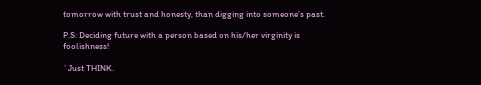tomorrow with trust and honesty, than digging into someone’s past.

P.S: Deciding future with a person based on his/her virginity is foolishness!

`Just THINK.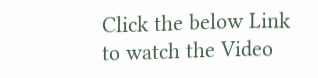Click the below Link to watch the Video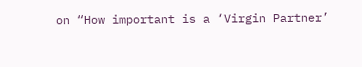on “How important is a ‘Virgin Partner’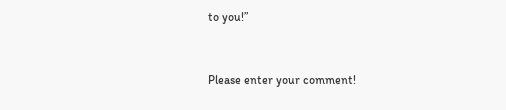to you!”


Please enter your comment!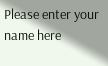Please enter your name here